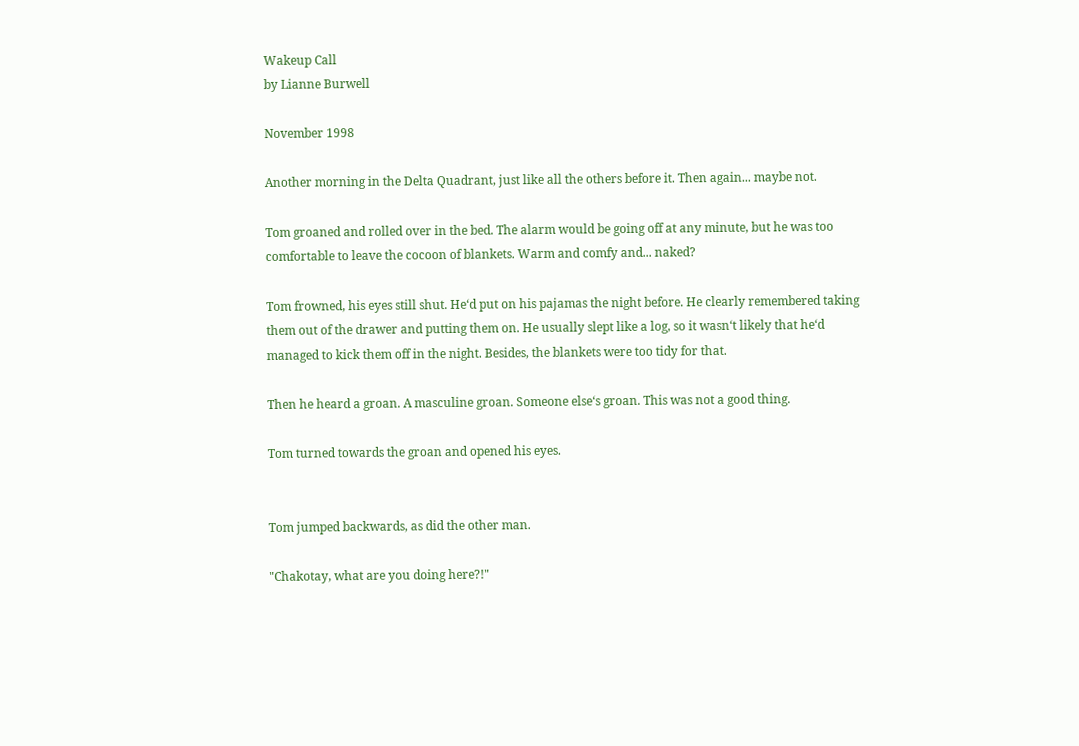Wakeup Call
by Lianne Burwell

November 1998

Another morning in the Delta Quadrant, just like all the others before it. Then again... maybe not.

Tom groaned and rolled over in the bed. The alarm would be going off at any minute, but he was too comfortable to leave the cocoon of blankets. Warm and comfy and... naked?

Tom frowned, his eyes still shut. He‘d put on his pajamas the night before. He clearly remembered taking them out of the drawer and putting them on. He usually slept like a log, so it wasn‘t likely that he‘d managed to kick them off in the night. Besides, the blankets were too tidy for that.

Then he heard a groan. A masculine groan. Someone else‘s groan. This was not a good thing.

Tom turned towards the groan and opened his eyes.


Tom jumped backwards, as did the other man.

"Chakotay, what are you doing here?!"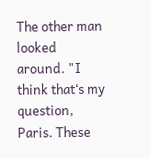The other man looked around. "I think that‘s my question, Paris. These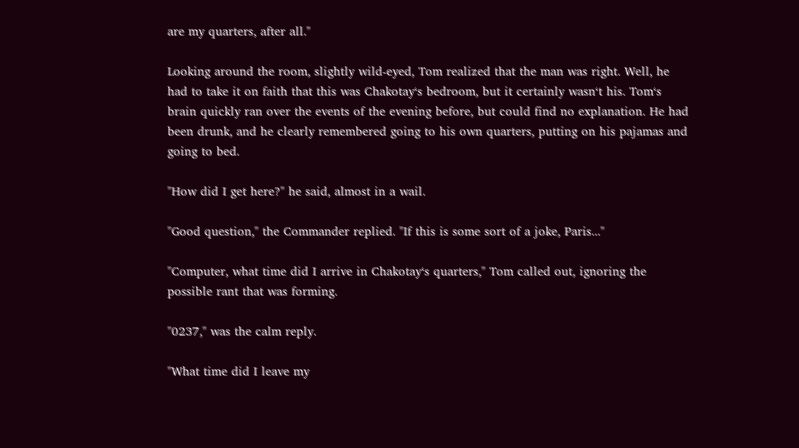are my quarters, after all."

Looking around the room, slightly wild-eyed, Tom realized that the man was right. Well, he had to take it on faith that this was Chakotay‘s bedroom, but it certainly wasn‘t his. Tom‘s brain quickly ran over the events of the evening before, but could find no explanation. He had been drunk, and he clearly remembered going to his own quarters, putting on his pajamas and going to bed.

"How did I get here?" he said, almost in a wail.

"Good question," the Commander replied. "If this is some sort of a joke, Paris..."

"Computer, what time did I arrive in Chakotay‘s quarters," Tom called out, ignoring the possible rant that was forming.

"0237," was the calm reply.

"What time did I leave my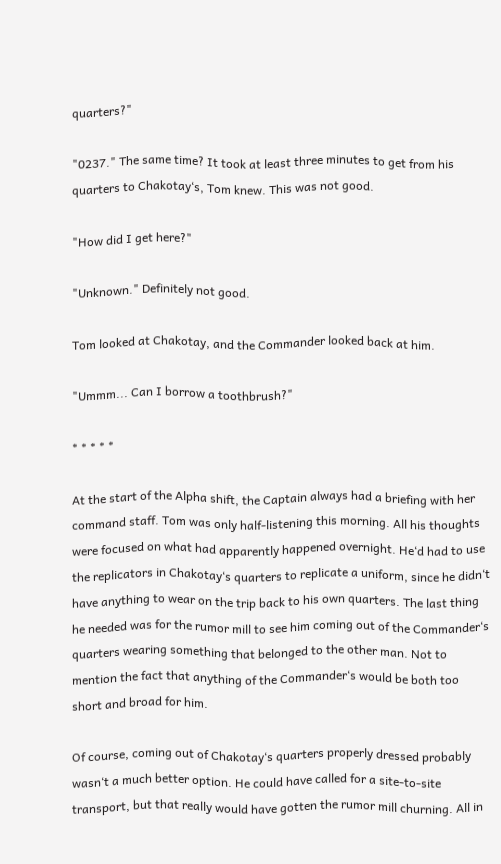quarters?"

"0237." The same time? It took at least three minutes to get from his quarters to Chakotay‘s, Tom knew. This was not good.

"How did I get here?"

"Unknown." Definitely not good.

Tom looked at Chakotay, and the Commander looked back at him.

"Ummm... Can I borrow a toothbrush?"

* * * * *

At the start of the Alpha shift, the Captain always had a briefing with her command staff. Tom was only half-listening this morning. All his thoughts were focused on what had apparently happened overnight. He‘d had to use the replicators in Chakotay‘s quarters to replicate a uniform, since he didn‘t have anything to wear on the trip back to his own quarters. The last thing he needed was for the rumor mill to see him coming out of the Commander‘s quarters wearing something that belonged to the other man. Not to mention the fact that anything of the Commander‘s would be both too short and broad for him.

Of course, coming out of Chakotay‘s quarters properly dressed probably wasn‘t a much better option. He could have called for a site-to-site transport, but that really would have gotten the rumor mill churning. All in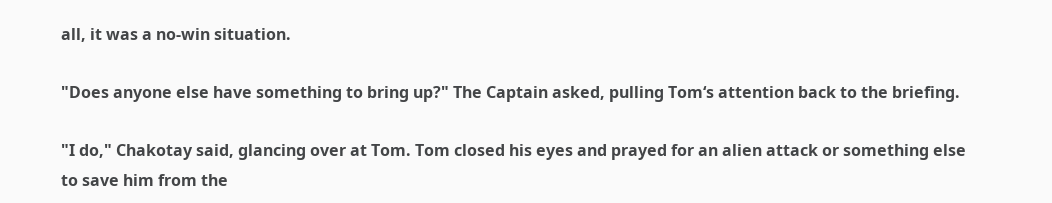all, it was a no-win situation.

"Does anyone else have something to bring up?" The Captain asked, pulling Tom‘s attention back to the briefing.

"I do," Chakotay said, glancing over at Tom. Tom closed his eyes and prayed for an alien attack or something else to save him from the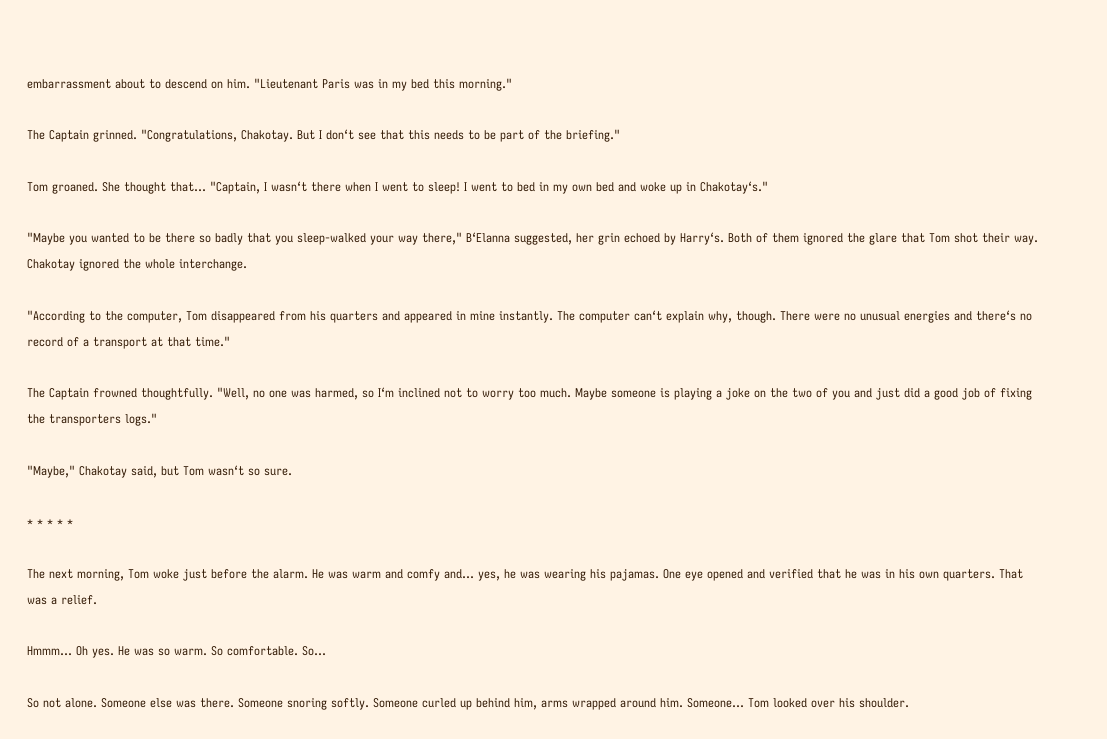embarrassment about to descend on him. "Lieutenant Paris was in my bed this morning."

The Captain grinned. "Congratulations, Chakotay. But I don‘t see that this needs to be part of the briefing."

Tom groaned. She thought that... "Captain, I wasn‘t there when I went to sleep! I went to bed in my own bed and woke up in Chakotay‘s."

"Maybe you wanted to be there so badly that you sleep-walked your way there," B‘Elanna suggested, her grin echoed by Harry‘s. Both of them ignored the glare that Tom shot their way. Chakotay ignored the whole interchange.

"According to the computer, Tom disappeared from his quarters and appeared in mine instantly. The computer can‘t explain why, though. There were no unusual energies and there‘s no record of a transport at that time."

The Captain frowned thoughtfully. "Well, no one was harmed, so I‘m inclined not to worry too much. Maybe someone is playing a joke on the two of you and just did a good job of fixing the transporters logs."

"Maybe," Chakotay said, but Tom wasn‘t so sure.

* * * * *

The next morning, Tom woke just before the alarm. He was warm and comfy and... yes, he was wearing his pajamas. One eye opened and verified that he was in his own quarters. That was a relief.

Hmmm... Oh yes. He was so warm. So comfortable. So...

So not alone. Someone else was there. Someone snoring softly. Someone curled up behind him, arms wrapped around him. Someone... Tom looked over his shoulder.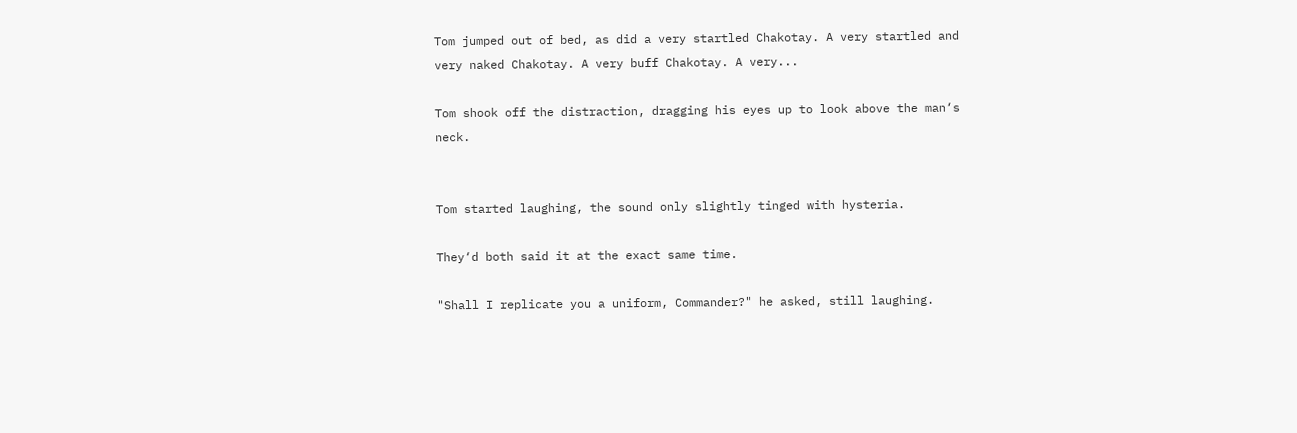Tom jumped out of bed, as did a very startled Chakotay. A very startled and very naked Chakotay. A very buff Chakotay. A very...

Tom shook off the distraction, dragging his eyes up to look above the man‘s neck.


Tom started laughing, the sound only slightly tinged with hysteria.

They‘d both said it at the exact same time.

"Shall I replicate you a uniform, Commander?" he asked, still laughing.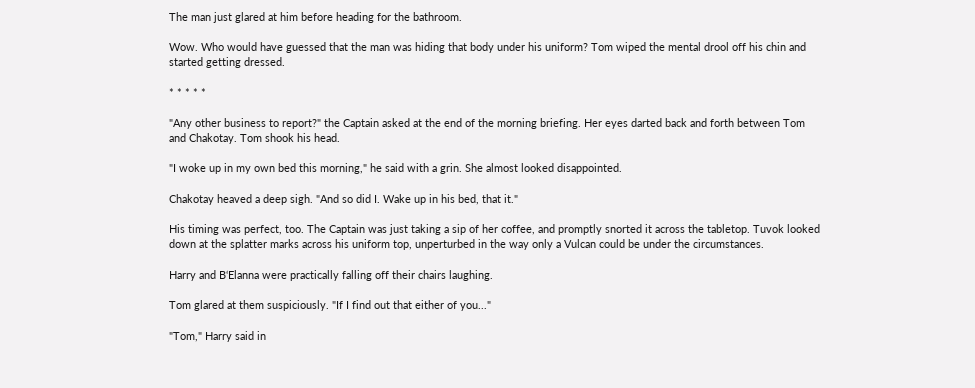The man just glared at him before heading for the bathroom.

Wow. Who would have guessed that the man was hiding that body under his uniform? Tom wiped the mental drool off his chin and started getting dressed.

* * * * *

"Any other business to report?" the Captain asked at the end of the morning briefing. Her eyes darted back and forth between Tom and Chakotay. Tom shook his head.

"I woke up in my own bed this morning," he said with a grin. She almost looked disappointed.

Chakotay heaved a deep sigh. "And so did I. Wake up in his bed, that it."

His timing was perfect, too. The Captain was just taking a sip of her coffee, and promptly snorted it across the tabletop. Tuvok looked down at the splatter marks across his uniform top, unperturbed in the way only a Vulcan could be under the circumstances.

Harry and B‘Elanna were practically falling off their chairs laughing.

Tom glared at them suspiciously. "If I find out that either of you..."

"Tom," Harry said in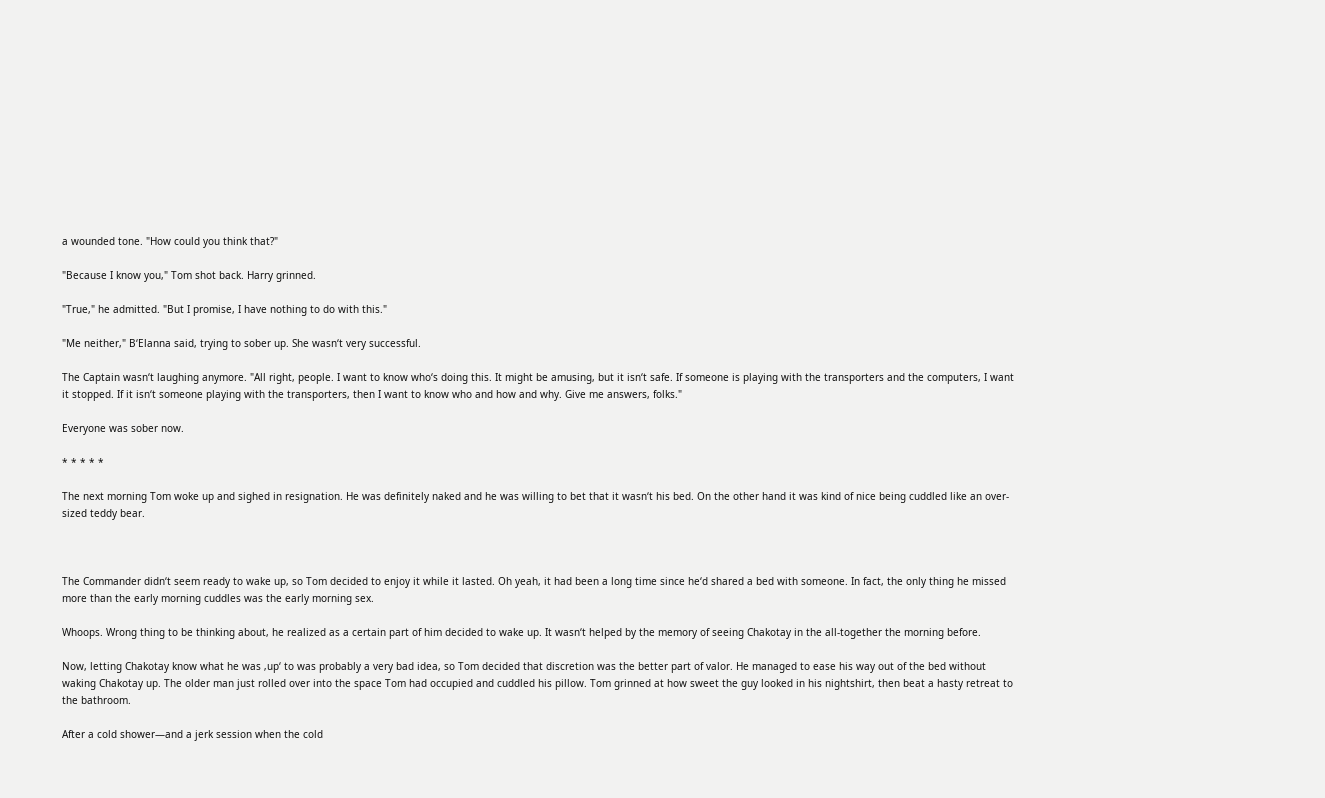a wounded tone. "How could you think that?"

"Because I know you," Tom shot back. Harry grinned.

"True," he admitted. "But I promise, I have nothing to do with this."

"Me neither," B‘Elanna said, trying to sober up. She wasn‘t very successful.

The Captain wasn‘t laughing anymore. "All right, people. I want to know who‘s doing this. It might be amusing, but it isn‘t safe. If someone is playing with the transporters and the computers, I want it stopped. If it isn‘t someone playing with the transporters, then I want to know who and how and why. Give me answers, folks."

Everyone was sober now.

* * * * *

The next morning Tom woke up and sighed in resignation. He was definitely naked and he was willing to bet that it wasn‘t his bed. On the other hand it was kind of nice being cuddled like an over-sized teddy bear.



The Commander didn‘t seem ready to wake up, so Tom decided to enjoy it while it lasted. Oh yeah, it had been a long time since he‘d shared a bed with someone. In fact, the only thing he missed more than the early morning cuddles was the early morning sex.

Whoops. Wrong thing to be thinking about, he realized as a certain part of him decided to wake up. It wasn‘t helped by the memory of seeing Chakotay in the all-together the morning before.

Now, letting Chakotay know what he was ‚up‘ to was probably a very bad idea, so Tom decided that discretion was the better part of valor. He managed to ease his way out of the bed without waking Chakotay up. The older man just rolled over into the space Tom had occupied and cuddled his pillow. Tom grinned at how sweet the guy looked in his nightshirt, then beat a hasty retreat to the bathroom.

After a cold shower—and a jerk session when the cold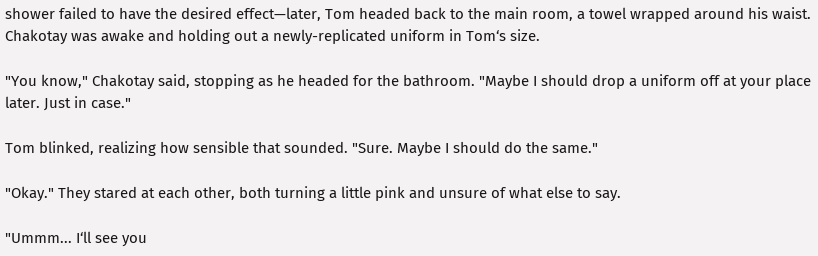shower failed to have the desired effect—later, Tom headed back to the main room, a towel wrapped around his waist. Chakotay was awake and holding out a newly-replicated uniform in Tom‘s size.

"You know," Chakotay said, stopping as he headed for the bathroom. "Maybe I should drop a uniform off at your place later. Just in case."

Tom blinked, realizing how sensible that sounded. "Sure. Maybe I should do the same."

"Okay." They stared at each other, both turning a little pink and unsure of what else to say.

"Ummm... I‘ll see you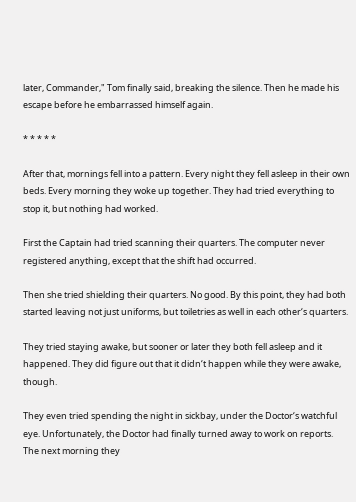later, Commander," Tom finally said, breaking the silence. Then he made his escape before he embarrassed himself again.

* * * * *

After that, mornings fell into a pattern. Every night they fell asleep in their own beds. Every morning they woke up together. They had tried everything to stop it, but nothing had worked.

First the Captain had tried scanning their quarters. The computer never registered anything, except that the shift had occurred.

Then she tried shielding their quarters. No good. By this point, they had both started leaving not just uniforms, but toiletries as well in each other‘s quarters.

They tried staying awake, but sooner or later they both fell asleep and it happened. They did figure out that it didn‘t happen while they were awake, though.

They even tried spending the night in sickbay, under the Doctor‘s watchful eye. Unfortunately, the Doctor had finally turned away to work on reports. The next morning they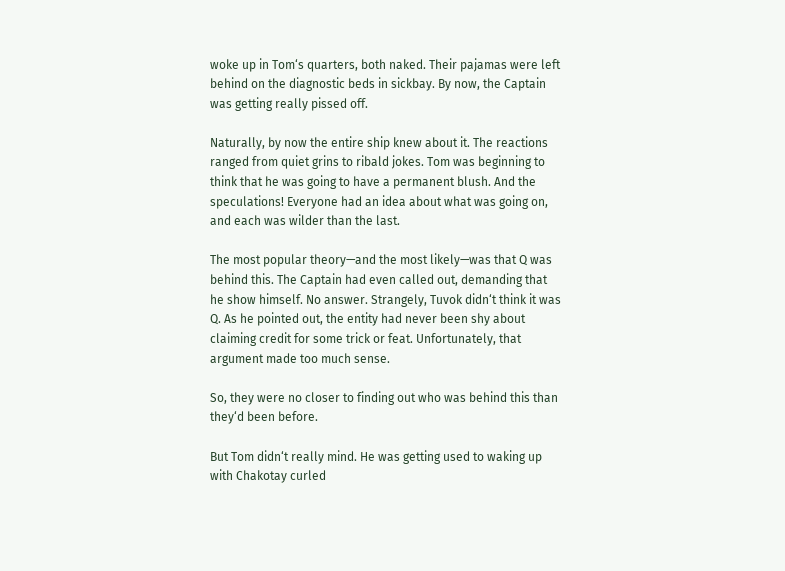woke up in Tom‘s quarters, both naked. Their pajamas were left behind on the diagnostic beds in sickbay. By now, the Captain was getting really pissed off.

Naturally, by now the entire ship knew about it. The reactions ranged from quiet grins to ribald jokes. Tom was beginning to think that he was going to have a permanent blush. And the speculations! Everyone had an idea about what was going on, and each was wilder than the last.

The most popular theory—and the most likely—was that Q was behind this. The Captain had even called out, demanding that he show himself. No answer. Strangely, Tuvok didn‘t think it was Q. As he pointed out, the entity had never been shy about claiming credit for some trick or feat. Unfortunately, that argument made too much sense.

So, they were no closer to finding out who was behind this than they‘d been before.

But Tom didn‘t really mind. He was getting used to waking up with Chakotay curled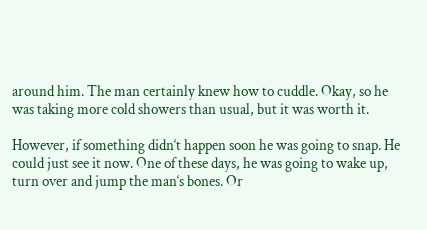around him. The man certainly knew how to cuddle. Okay, so he was taking more cold showers than usual, but it was worth it.

However, if something didn‘t happen soon he was going to snap. He could just see it now. One of these days, he was going to wake up, turn over and jump the man‘s bones. Or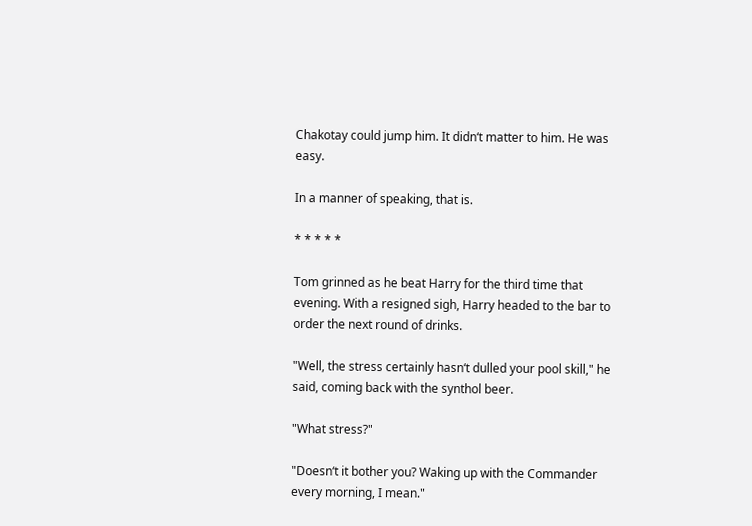Chakotay could jump him. It didn‘t matter to him. He was easy.

In a manner of speaking, that is.

* * * * *

Tom grinned as he beat Harry for the third time that evening. With a resigned sigh, Harry headed to the bar to order the next round of drinks.

"Well, the stress certainly hasn‘t dulled your pool skill," he said, coming back with the synthol beer.

"What stress?"

"Doesn‘t it bother you? Waking up with the Commander every morning, I mean."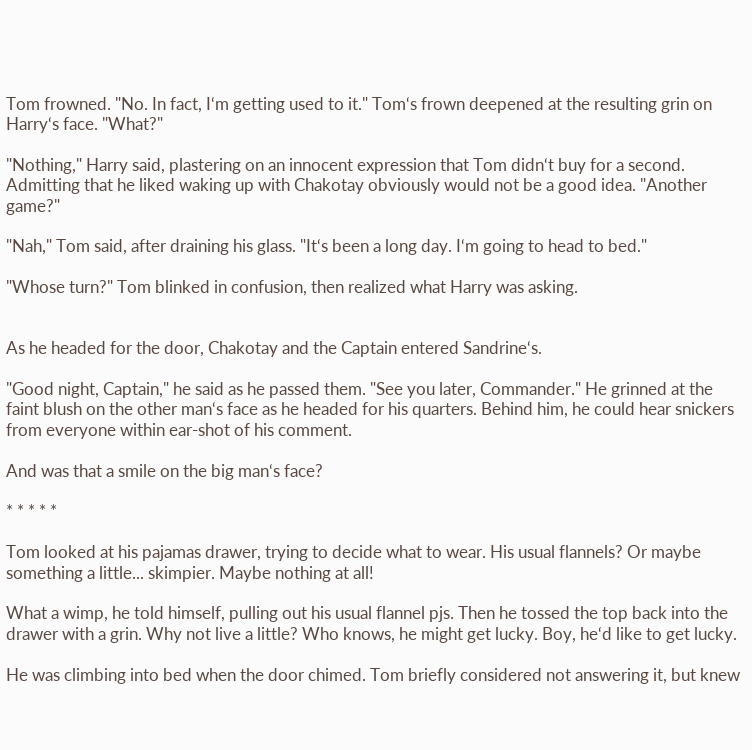Tom frowned. "No. In fact, I‘m getting used to it." Tom‘s frown deepened at the resulting grin on Harry‘s face. "What?"

"Nothing," Harry said, plastering on an innocent expression that Tom didn‘t buy for a second. Admitting that he liked waking up with Chakotay obviously would not be a good idea. "Another game?"

"Nah," Tom said, after draining his glass. "It‘s been a long day. I‘m going to head to bed."

"Whose turn?" Tom blinked in confusion, then realized what Harry was asking.


As he headed for the door, Chakotay and the Captain entered Sandrine‘s.

"Good night, Captain," he said as he passed them. "See you later, Commander." He grinned at the faint blush on the other man‘s face as he headed for his quarters. Behind him, he could hear snickers from everyone within ear-shot of his comment.

And was that a smile on the big man‘s face?

* * * * *

Tom looked at his pajamas drawer, trying to decide what to wear. His usual flannels? Or maybe something a little... skimpier. Maybe nothing at all!

What a wimp, he told himself, pulling out his usual flannel pjs. Then he tossed the top back into the drawer with a grin. Why not live a little? Who knows, he might get lucky. Boy, he‘d like to get lucky.

He was climbing into bed when the door chimed. Tom briefly considered not answering it, but knew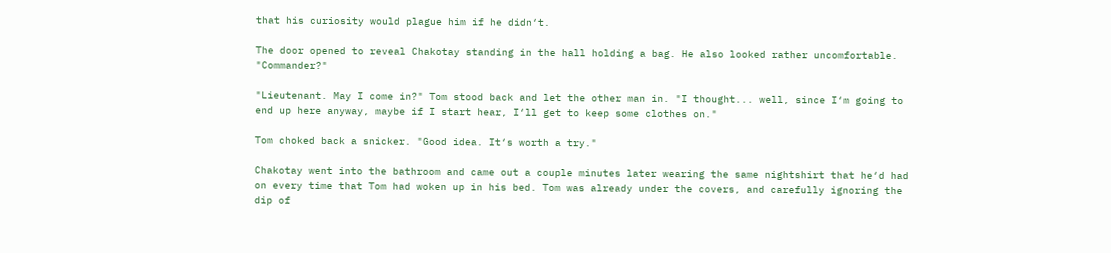that his curiosity would plague him if he didn‘t.

The door opened to reveal Chakotay standing in the hall holding a bag. He also looked rather uncomfortable. "Commander?"

"Lieutenant. May I come in?" Tom stood back and let the other man in. "I thought... well, since I‘m going to end up here anyway, maybe if I start hear, I‘ll get to keep some clothes on."

Tom choked back a snicker. "Good idea. It‘s worth a try."

Chakotay went into the bathroom and came out a couple minutes later wearing the same nightshirt that he‘d had on every time that Tom had woken up in his bed. Tom was already under the covers, and carefully ignoring the dip of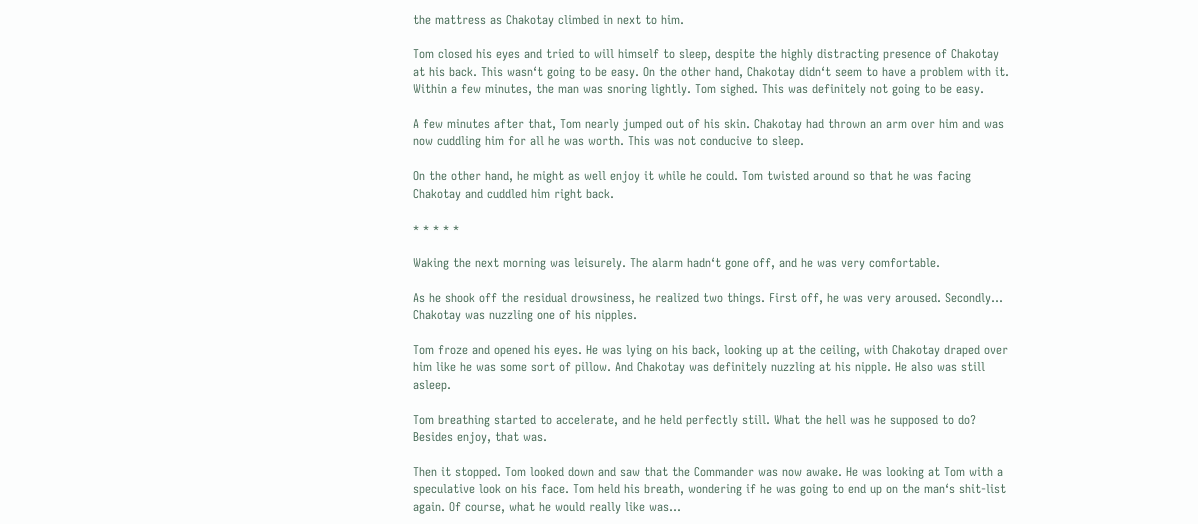the mattress as Chakotay climbed in next to him.

Tom closed his eyes and tried to will himself to sleep, despite the highly distracting presence of Chakotay at his back. This wasn‘t going to be easy. On the other hand, Chakotay didn‘t seem to have a problem with it. Within a few minutes, the man was snoring lightly. Tom sighed. This was definitely not going to be easy.

A few minutes after that, Tom nearly jumped out of his skin. Chakotay had thrown an arm over him and was now cuddling him for all he was worth. This was not conducive to sleep.

On the other hand, he might as well enjoy it while he could. Tom twisted around so that he was facing Chakotay and cuddled him right back.

* * * * *

Waking the next morning was leisurely. The alarm hadn‘t gone off, and he was very comfortable.

As he shook off the residual drowsiness, he realized two things. First off, he was very aroused. Secondly... Chakotay was nuzzling one of his nipples.

Tom froze and opened his eyes. He was lying on his back, looking up at the ceiling, with Chakotay draped over him like he was some sort of pillow. And Chakotay was definitely nuzzling at his nipple. He also was still asleep.

Tom breathing started to accelerate, and he held perfectly still. What the hell was he supposed to do? Besides enjoy, that was.

Then it stopped. Tom looked down and saw that the Commander was now awake. He was looking at Tom with a speculative look on his face. Tom held his breath, wondering if he was going to end up on the man‘s shit-list again. Of course, what he would really like was...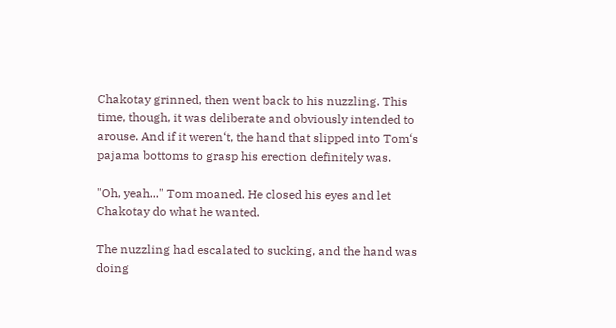Chakotay grinned, then went back to his nuzzling. This time, though, it was deliberate and obviously intended to arouse. And if it weren‘t, the hand that slipped into Tom‘s pajama bottoms to grasp his erection definitely was.

"Oh, yeah..." Tom moaned. He closed his eyes and let Chakotay do what he wanted.

The nuzzling had escalated to sucking, and the hand was doing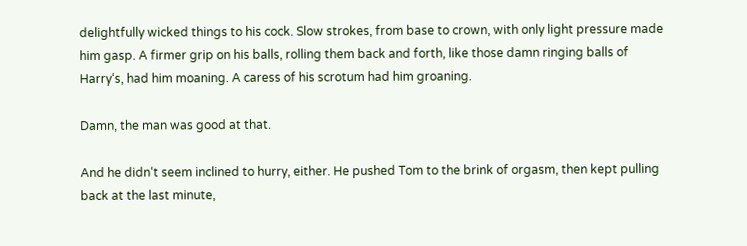delightfully wicked things to his cock. Slow strokes, from base to crown, with only light pressure made him gasp. A firmer grip on his balls, rolling them back and forth, like those damn ringing balls of Harry‘s, had him moaning. A caress of his scrotum had him groaning.

Damn, the man was good at that.

And he didn‘t seem inclined to hurry, either. He pushed Tom to the brink of orgasm, then kept pulling back at the last minute,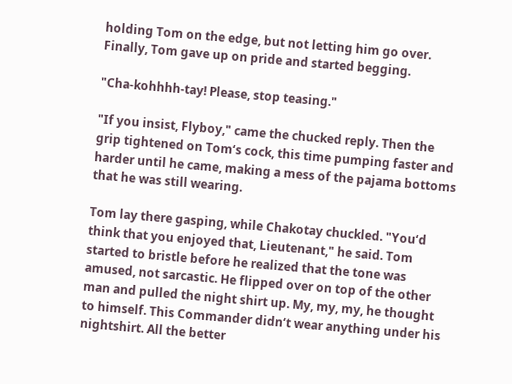holding Tom on the edge, but not letting him go over. Finally, Tom gave up on pride and started begging.

"Cha-kohhhh-tay! Please, stop teasing."

"If you insist, Flyboy," came the chucked reply. Then the grip tightened on Tom‘s cock, this time pumping faster and harder until he came, making a mess of the pajama bottoms that he was still wearing.

Tom lay there gasping, while Chakotay chuckled. "You‘d think that you enjoyed that, Lieutenant," he said. Tom started to bristle before he realized that the tone was amused, not sarcastic. He flipped over on top of the other man and pulled the night shirt up. My, my, my, he thought to himself. This Commander didn‘t wear anything under his nightshirt. All the better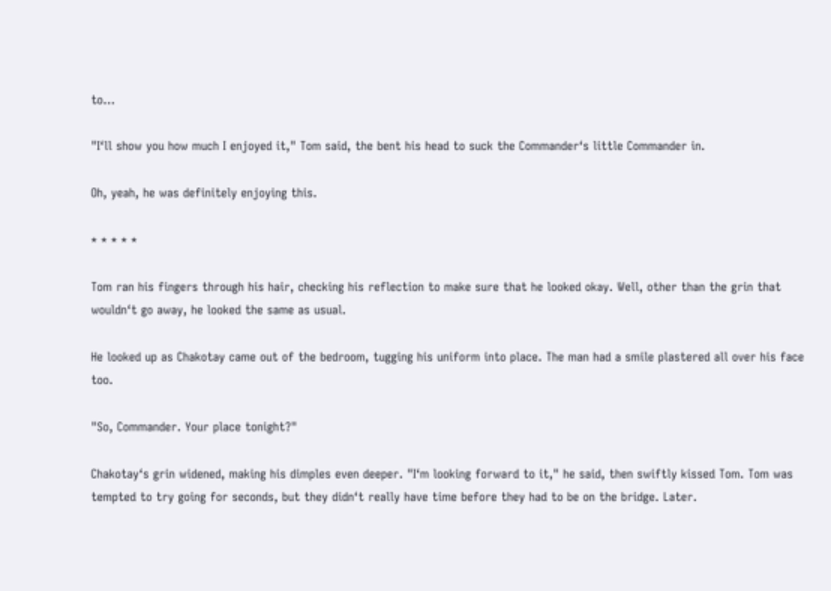to...

"I‘ll show you how much I enjoyed it," Tom said, the bent his head to suck the Commander‘s little Commander in.

Oh, yeah, he was definitely enjoying this.

* * * * *

Tom ran his fingers through his hair, checking his reflection to make sure that he looked okay. Well, other than the grin that wouldn‘t go away, he looked the same as usual.

He looked up as Chakotay came out of the bedroom, tugging his uniform into place. The man had a smile plastered all over his face too.

"So, Commander. Your place tonight?"

Chakotay‘s grin widened, making his dimples even deeper. "I‘m looking forward to it," he said, then swiftly kissed Tom. Tom was tempted to try going for seconds, but they didn‘t really have time before they had to be on the bridge. Later.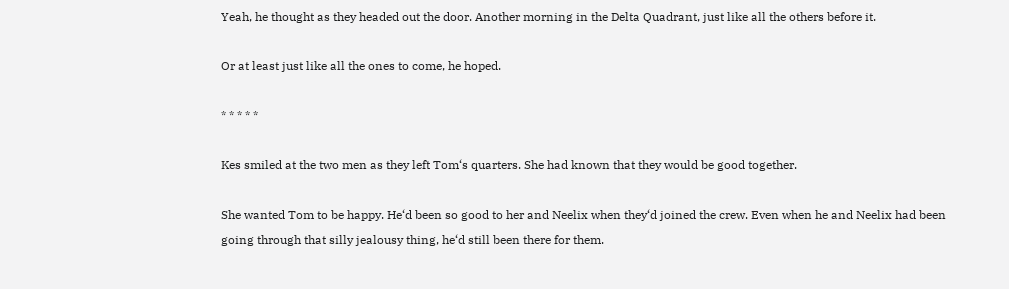Yeah, he thought as they headed out the door. Another morning in the Delta Quadrant, just like all the others before it.

Or at least just like all the ones to come, he hoped.

* * * * *

Kes smiled at the two men as they left Tom‘s quarters. She had known that they would be good together.

She wanted Tom to be happy. He‘d been so good to her and Neelix when they‘d joined the crew. Even when he and Neelix had been going through that silly jealousy thing, he‘d still been there for them.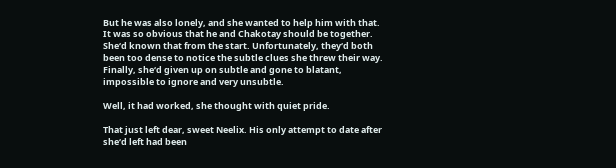But he was also lonely, and she wanted to help him with that. It was so obvious that he and Chakotay should be together. She‘d known that from the start. Unfortunately, they‘d both been too dense to notice the subtle clues she threw their way. Finally, she‘d given up on subtle and gone to blatant, impossible to ignore and very unsubtle.

Well, it had worked, she thought with quiet pride.

That just left dear, sweet Neelix. His only attempt to date after she‘d left had been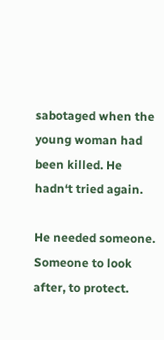sabotaged when the young woman had been killed. He hadn‘t tried again.

He needed someone. Someone to look after, to protect.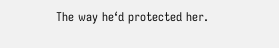The way he‘d protected her.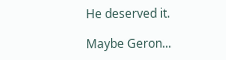He deserved it.

Maybe Geron...